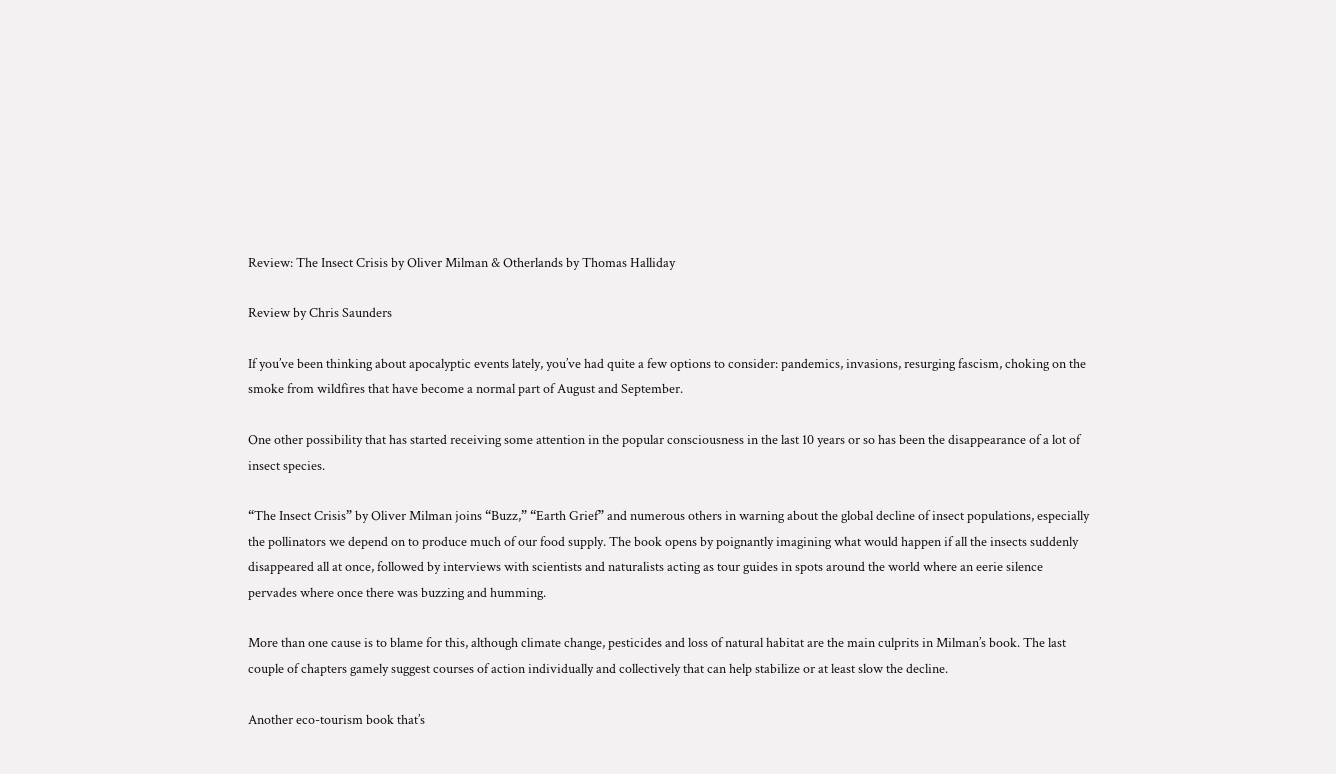Review: The Insect Crisis by Oliver Milman & Otherlands by Thomas Halliday

Review by Chris Saunders

If you’ve been thinking about apocalyptic events lately, you’ve had quite a few options to consider: pandemics, invasions, resurging fascism, choking on the smoke from wildfires that have become a normal part of August and September.

One other possibility that has started receiving some attention in the popular consciousness in the last 10 years or so has been the disappearance of a lot of insect species.

“The Insect Crisis” by Oliver Milman joins “Buzz,” “Earth Grief” and numerous others in warning about the global decline of insect populations, especially the pollinators we depend on to produce much of our food supply. The book opens by poignantly imagining what would happen if all the insects suddenly disappeared all at once, followed by interviews with scientists and naturalists acting as tour guides in spots around the world where an eerie silence pervades where once there was buzzing and humming.

More than one cause is to blame for this, although climate change, pesticides and loss of natural habitat are the main culprits in Milman’s book. The last couple of chapters gamely suggest courses of action individually and collectively that can help stabilize or at least slow the decline.

Another eco-tourism book that’s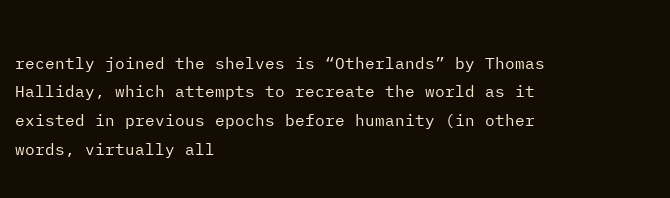recently joined the shelves is “Otherlands” by Thomas Halliday, which attempts to recreate the world as it existed in previous epochs before humanity (in other words, virtually all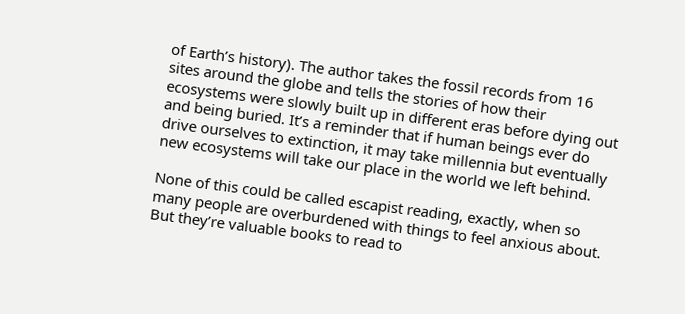of Earth’s history). The author takes the fossil records from 16 sites around the globe and tells the stories of how their ecosystems were slowly built up in different eras before dying out and being buried. It’s a reminder that if human beings ever do drive ourselves to extinction, it may take millennia but eventually new ecosystems will take our place in the world we left behind.

None of this could be called escapist reading, exactly, when so many people are overburdened with things to feel anxious about. But they’re valuable books to read to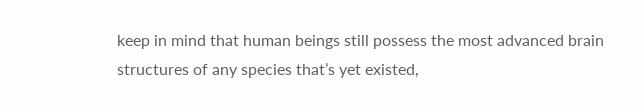keep in mind that human beings still possess the most advanced brain structures of any species that’s yet existed,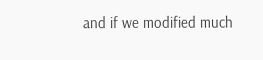and if we modified much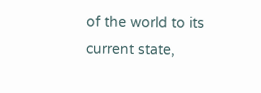of the world to its current state,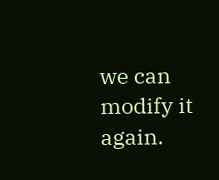we can modify it again.